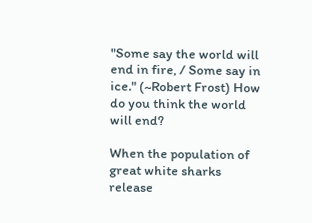"Some say the world will end in fire, / Some say in ice." (~Robert Frost) How do you think the world will end?

When the population of great white sharks release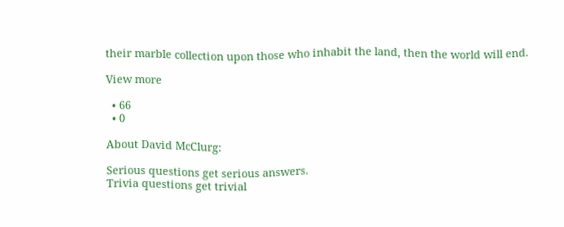their marble collection upon those who inhabit the land, then the world will end.

View more

  • 66
  • 0

About David McClurg:

Serious questions get serious answers.
Trivia questions get trivial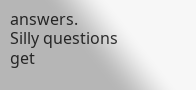answers.
Silly questions get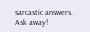sarcastic answers.
Ask away!